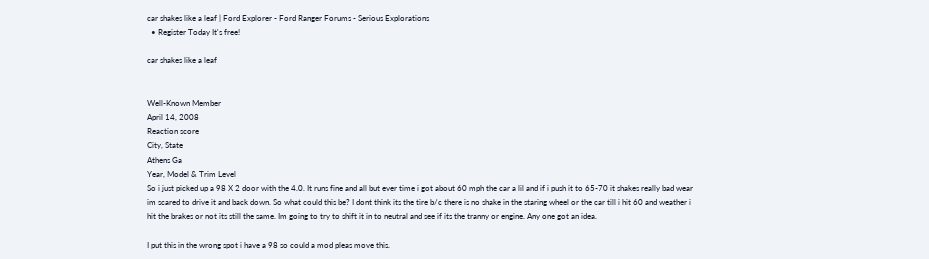car shakes like a leaf | Ford Explorer - Ford Ranger Forums - Serious Explorations
  • Register Today It's free!

car shakes like a leaf


Well-Known Member
April 14, 2008
Reaction score
City, State
Athens Ga
Year, Model & Trim Level
So i just picked up a 98 X 2 door with the 4.0. It runs fine and all but ever time i got about 60 mph the car a lil and if i push it to 65-70 it shakes really bad wear im scared to drive it and back down. So what could this be? I dont think its the tire b/c there is no shake in the staring wheel or the car till i hit 60 and weather i hit the brakes or not its still the same. Im going to try to shift it in to neutral and see if its the tranny or engine. Any one got an idea.

I put this in the wrong spot i have a 98 so could a mod pleas move this.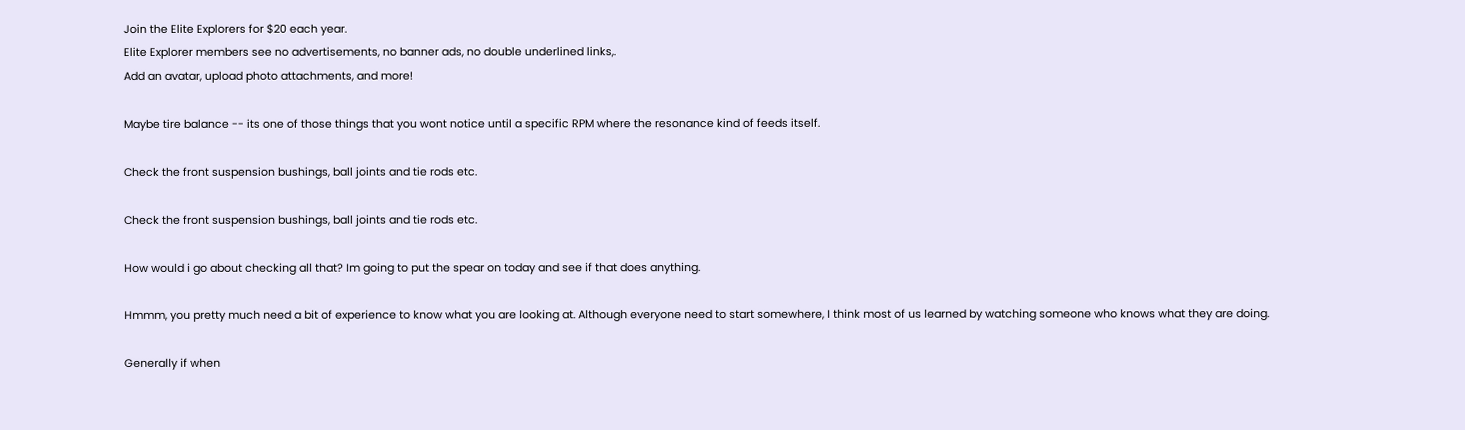Join the Elite Explorers for $20 each year.
Elite Explorer members see no advertisements, no banner ads, no double underlined links,.
Add an avatar, upload photo attachments, and more!

Maybe tire balance -- its one of those things that you wont notice until a specific RPM where the resonance kind of feeds itself.

Check the front suspension bushings, ball joints and tie rods etc.

Check the front suspension bushings, ball joints and tie rods etc.

How would i go about checking all that? Im going to put the spear on today and see if that does anything.

Hmmm, you pretty much need a bit of experience to know what you are looking at. Although everyone need to start somewhere, I think most of us learned by watching someone who knows what they are doing.

Generally if when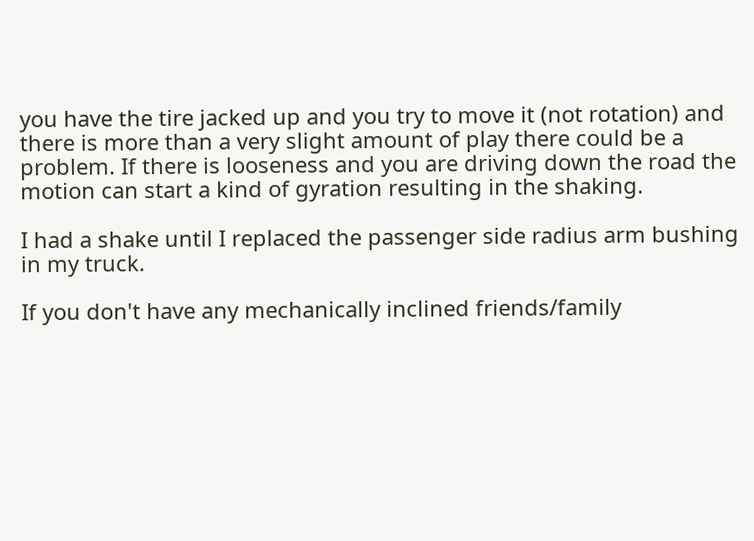you have the tire jacked up and you try to move it (not rotation) and there is more than a very slight amount of play there could be a problem. If there is looseness and you are driving down the road the motion can start a kind of gyration resulting in the shaking.

I had a shake until I replaced the passenger side radius arm bushing in my truck.

If you don't have any mechanically inclined friends/family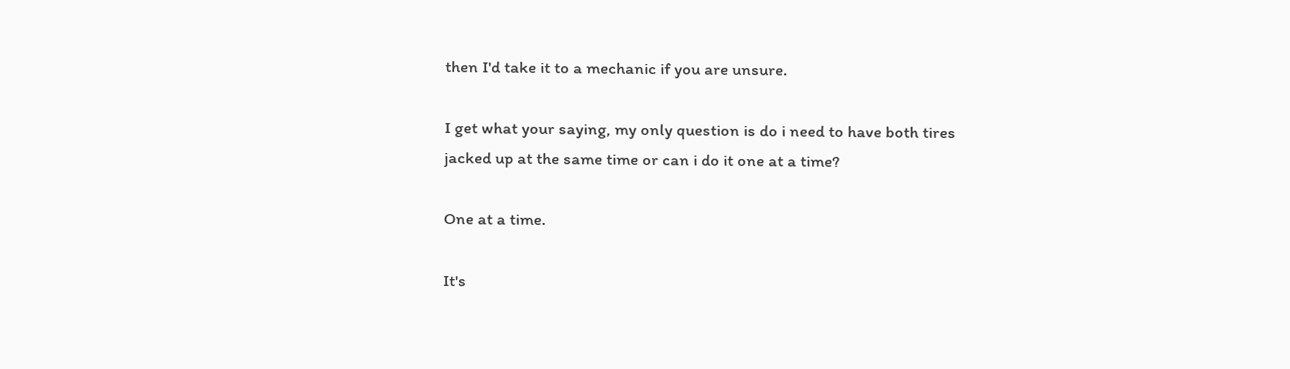then I'd take it to a mechanic if you are unsure.

I get what your saying, my only question is do i need to have both tires jacked up at the same time or can i do it one at a time?

One at a time.

It's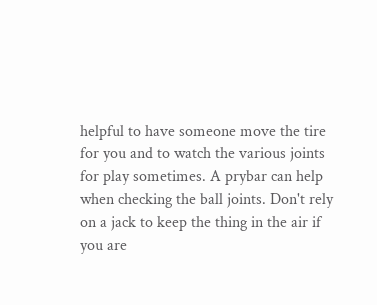helpful to have someone move the tire for you and to watch the various joints for play sometimes. A prybar can help when checking the ball joints. Don't rely on a jack to keep the thing in the air if you are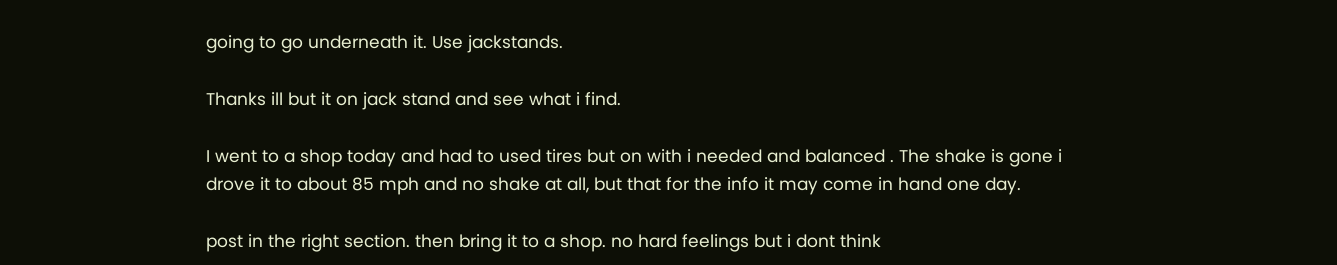going to go underneath it. Use jackstands.

Thanks ill but it on jack stand and see what i find.

I went to a shop today and had to used tires but on with i needed and balanced . The shake is gone i drove it to about 85 mph and no shake at all, but that for the info it may come in hand one day.

post in the right section. then bring it to a shop. no hard feelings but i dont think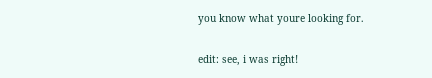you know what youre looking for.

edit: see, i was right!